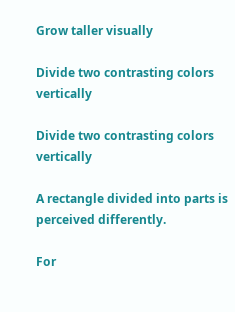Grow taller visually

Divide two contrasting colors vertically

Divide two contrasting colors vertically

A rectangle divided into parts is perceived differently.

For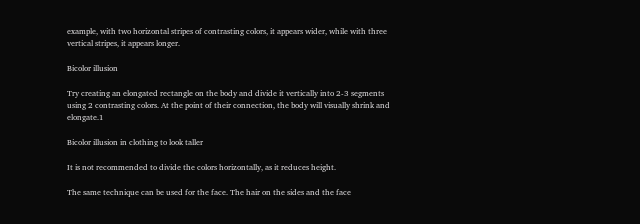example, with two horizontal stripes of contrasting colors, it appears wider, while with three vertical stripes, it appears longer.

Bicolor illusion

Try creating an elongated rectangle on the body and divide it vertically into 2-3 segments using 2 contrasting colors. At the point of their connection, the body will visually shrink and elongate.1

Bicolor illusion in clothing to look taller

It is not recommended to divide the colors horizontally, as it reduces height.

The same technique can be used for the face. The hair on the sides and the face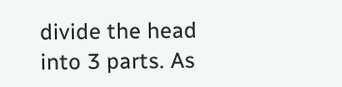divide the head into 3 parts. As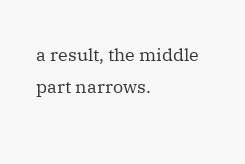a result, the middle part narrows.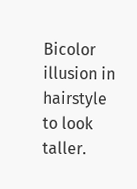Bicolor illusion in hairstyle to look taller.